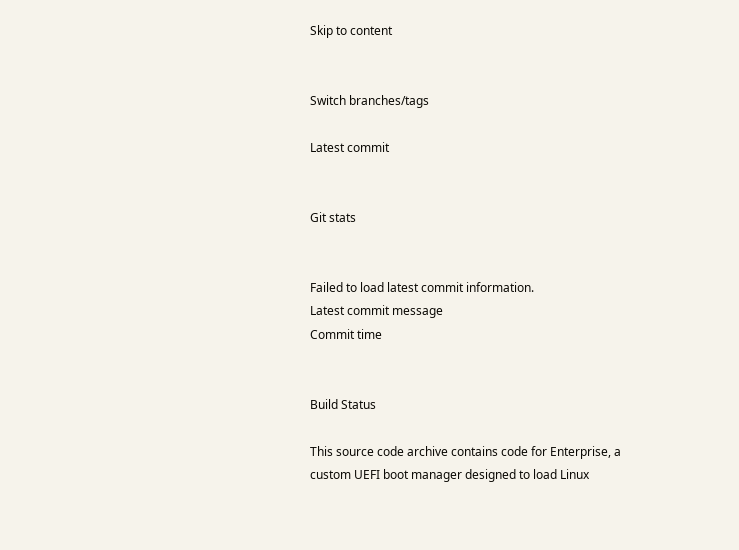Skip to content


Switch branches/tags

Latest commit


Git stats


Failed to load latest commit information.
Latest commit message
Commit time


Build Status

This source code archive contains code for Enterprise, a custom UEFI boot manager designed to load Linux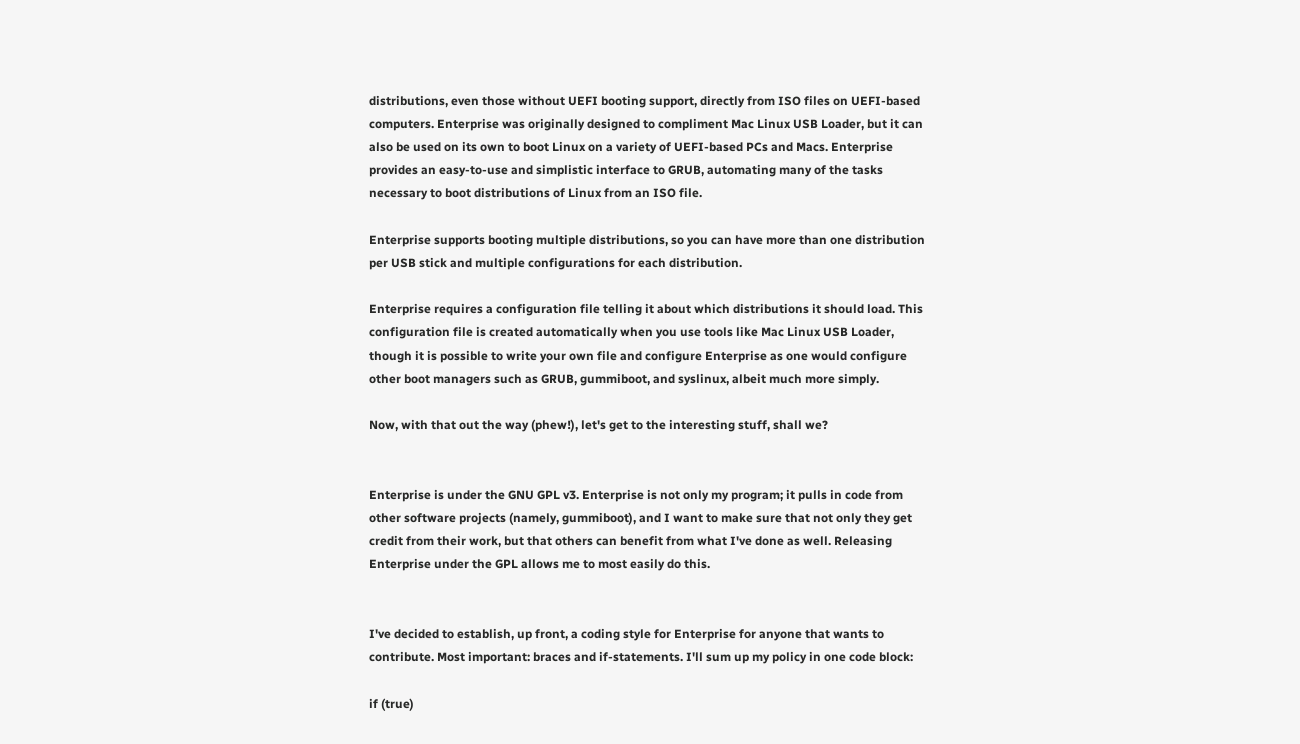distributions, even those without UEFI booting support, directly from ISO files on UEFI-based computers. Enterprise was originally designed to compliment Mac Linux USB Loader, but it can also be used on its own to boot Linux on a variety of UEFI-based PCs and Macs. Enterprise provides an easy-to-use and simplistic interface to GRUB, automating many of the tasks necessary to boot distributions of Linux from an ISO file.

Enterprise supports booting multiple distributions, so you can have more than one distribution per USB stick and multiple configurations for each distribution.

Enterprise requires a configuration file telling it about which distributions it should load. This configuration file is created automatically when you use tools like Mac Linux USB Loader, though it is possible to write your own file and configure Enterprise as one would configure other boot managers such as GRUB, gummiboot, and syslinux, albeit much more simply.

Now, with that out the way (phew!), let's get to the interesting stuff, shall we?


Enterprise is under the GNU GPL v3. Enterprise is not only my program; it pulls in code from other software projects (namely, gummiboot), and I want to make sure that not only they get credit from their work, but that others can benefit from what I've done as well. Releasing Enterprise under the GPL allows me to most easily do this.


I've decided to establish, up front, a coding style for Enterprise for anyone that wants to contribute. Most important: braces and if-statements. I'll sum up my policy in one code block:

if (true)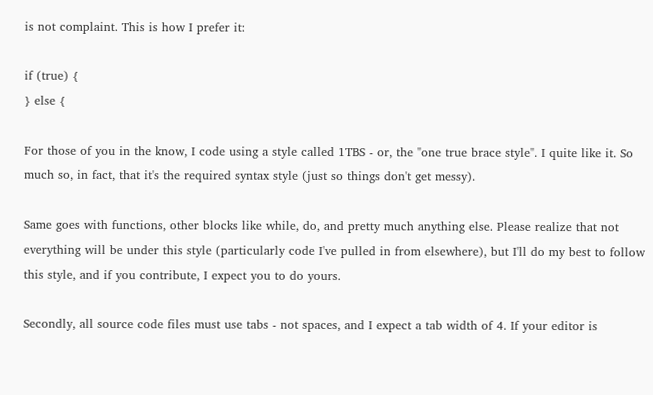is not complaint. This is how I prefer it:

if (true) {
} else {

For those of you in the know, I code using a style called 1TBS - or, the "one true brace style". I quite like it. So much so, in fact, that it's the required syntax style (just so things don't get messy).

Same goes with functions, other blocks like while, do, and pretty much anything else. Please realize that not everything will be under this style (particularly code I've pulled in from elsewhere), but I'll do my best to follow this style, and if you contribute, I expect you to do yours.

Secondly, all source code files must use tabs - not spaces, and I expect a tab width of 4. If your editor is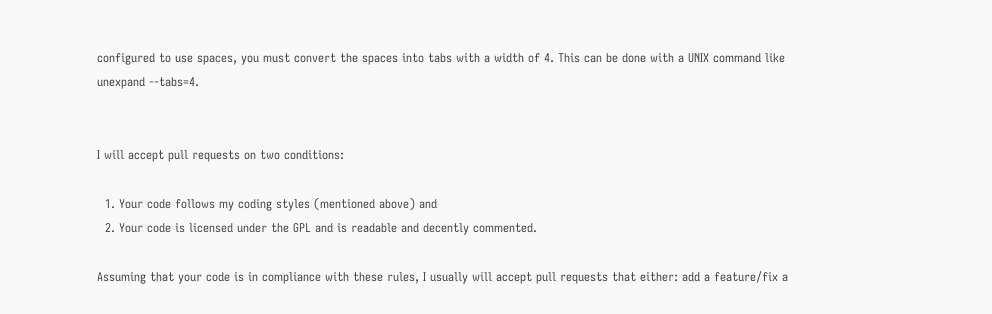configured to use spaces, you must convert the spaces into tabs with a width of 4. This can be done with a UNIX command like unexpand --tabs=4.


I will accept pull requests on two conditions:

  1. Your code follows my coding styles (mentioned above) and
  2. Your code is licensed under the GPL and is readable and decently commented.

Assuming that your code is in compliance with these rules, I usually will accept pull requests that either: add a feature/fix a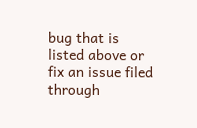bug that is listed above or fix an issue filed through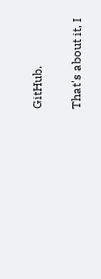GitHub.


That's about it, I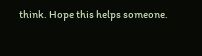think. Hope this helps someone.